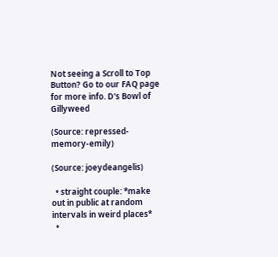Not seeing a Scroll to Top Button? Go to our FAQ page for more info. D's Bowl of Gillyweed

(Source: repressed-memory-emily)

(Source: joeydeangelis)

  • straight couple: *make out in public at random intervals in weird places*
  •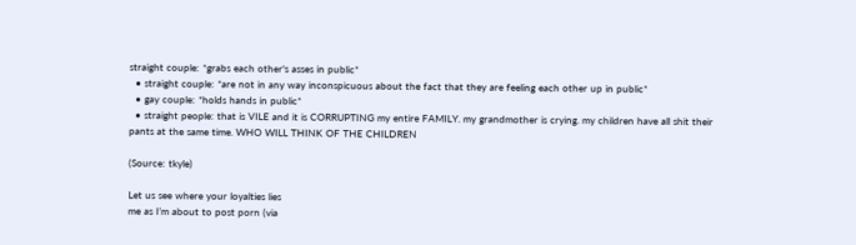straight couple: *grabs each other's asses in public*
  • straight couple: *are not in any way inconspicuous about the fact that they are feeling each other up in public*
  • gay couple: *holds hands in public*
  • straight people: that is VILE and it is CORRUPTING my entire FAMILY. my grandmother is crying. my children have all shit their pants at the same time. WHO WILL THINK OF THE CHILDREN

(Source: tkyle)

Let us see where your loyalties lies
me as I’m about to post porn (via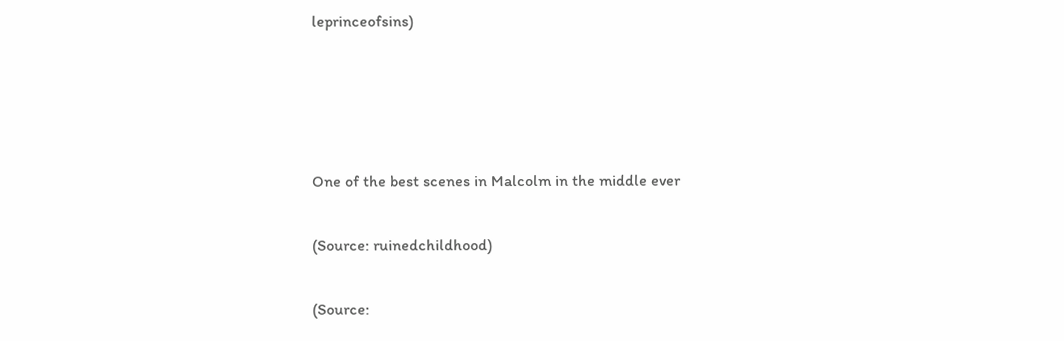leprinceofsins)




One of the best scenes in Malcolm in the middle ever

(Source: ruinedchildhood)

(Source: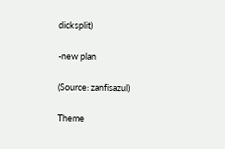dicksplit)

-new plan

(Source: zanfisazul)

Theme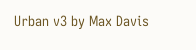Urban v3 by Max Davis